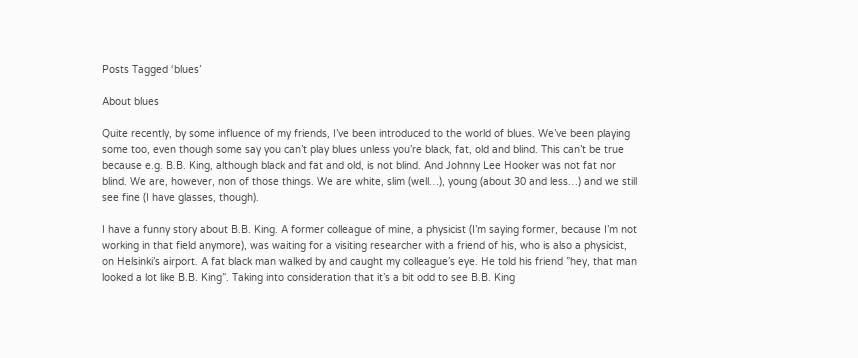Posts Tagged ‘blues’

About blues

Quite recently, by some influence of my friends, I’ve been introduced to the world of blues. We’ve been playing some too, even though some say you can’t play blues unless you’re black, fat, old and blind. This can’t be true because e.g. B.B. King, although black and fat and old, is not blind. And Johnny Lee Hooker was not fat nor blind. We are, however, non of those things. We are white, slim (well…), young (about 30 and less…) and we still see fine (I have glasses, though).

I have a funny story about B.B. King. A former colleague of mine, a physicist (I’m saying former, because I’m not working in that field anymore), was waiting for a visiting researcher with a friend of his, who is also a physicist, on Helsinki’s airport. A fat black man walked by and caught my colleague’s eye. He told his friend ”hey, that man looked a lot like B.B. King”. Taking into consideration that it’s a bit odd to see B.B. King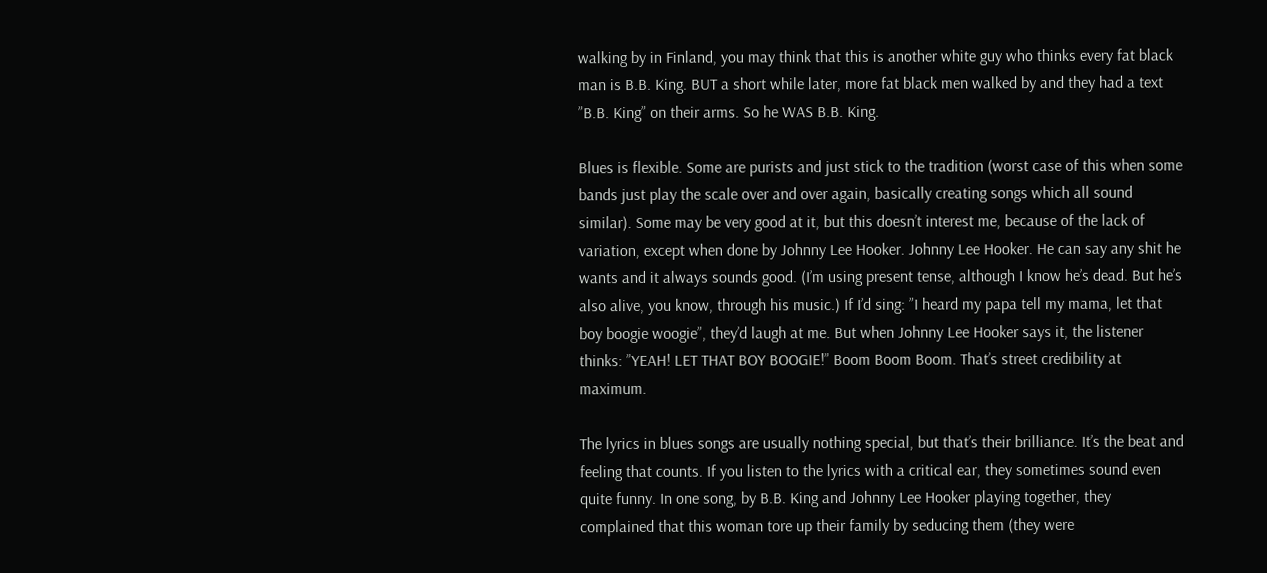walking by in Finland, you may think that this is another white guy who thinks every fat black man is B.B. King. BUT a short while later, more fat black men walked by and they had a text ”B.B. King” on their arms. So he WAS B.B. King.

Blues is flexible. Some are purists and just stick to the tradition (worst case of this when some bands just play the scale over and over again, basically creating songs which all sound similar). Some may be very good at it, but this doesn’t interest me, because of the lack of variation, except when done by Johnny Lee Hooker. Johnny Lee Hooker. He can say any shit he wants and it always sounds good. (I’m using present tense, although I know he’s dead. But he’s also alive, you know, through his music.) If I’d sing: ”I heard my papa tell my mama, let that boy boogie woogie”, they’d laugh at me. But when Johnny Lee Hooker says it, the listener thinks: ”YEAH! LET THAT BOY BOOGIE!” Boom Boom Boom. That’s street credibility at maximum.

The lyrics in blues songs are usually nothing special, but that’s their brilliance. It’s the beat and feeling that counts. If you listen to the lyrics with a critical ear, they sometimes sound even quite funny. In one song, by B.B. King and Johnny Lee Hooker playing together, they complained that this woman tore up their family by seducing them (they were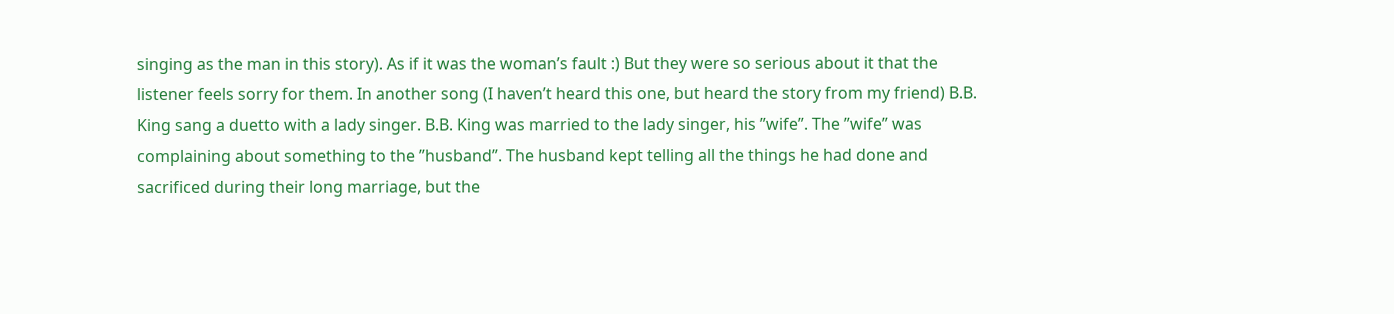singing as the man in this story). As if it was the woman’s fault :) But they were so serious about it that the listener feels sorry for them. In another song (I haven’t heard this one, but heard the story from my friend) B.B. King sang a duetto with a lady singer. B.B. King was married to the lady singer, his ”wife”. The ”wife” was complaining about something to the ”husband”. The husband kept telling all the things he had done and sacrificed during their long marriage, but the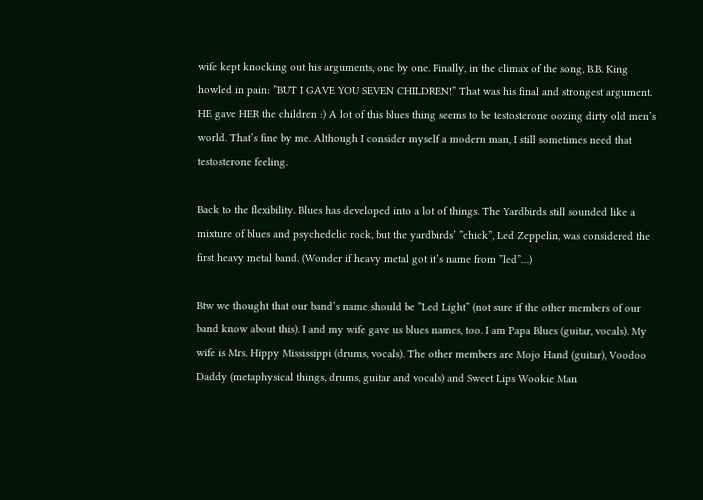wife kept knocking out his arguments, one by one. Finally, in the climax of the song, B.B. King howled in pain: ”BUT I GAVE YOU SEVEN CHILDREN!” That was his final and strongest argument. HE gave HER the children :) A lot of this blues thing seems to be testosterone oozing dirty old men’s world. That’s fine by me. Although I consider myself a modern man, I still sometimes need that testosterone feeling.

Back to the flexibility. Blues has developed into a lot of things. The Yardbirds still sounded like a mixture of blues and psychedelic rock, but the yardbirds’ ”chick”, Led Zeppelin, was considered the first heavy metal band. (Wonder if heavy metal got it’s name from ”led”…)

Btw we thought that our band’s name should be ”Led Light” (not sure if the other members of our band know about this). I and my wife gave us blues names, too. I am Papa Blues (guitar, vocals). My wife is Mrs. Hippy Mississippi (drums, vocals). The other members are Mojo Hand (guitar), Voodoo Daddy (metaphysical things, drums, guitar and vocals) and Sweet Lips Wookie Man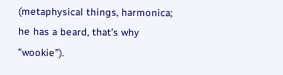(metaphysical things, harmonica; he has a beard, that’s why ”wookie”).